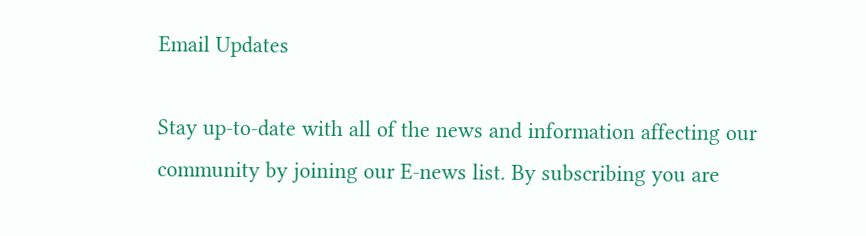Email Updates

Stay up-to-date with all of the news and information affecting our community by joining our E-news list. By subscribing you are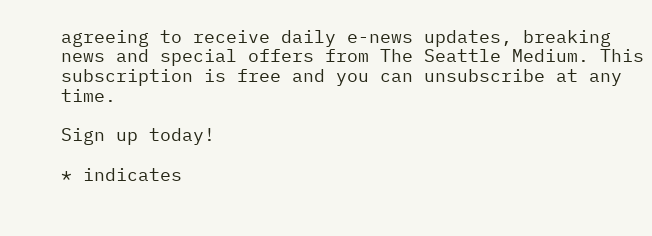agreeing to receive daily e-news updates, breaking news and special offers from The Seattle Medium. This subscription is free and you can unsubscribe at any time.

Sign up today!

* indicates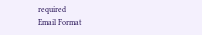required
Email Format